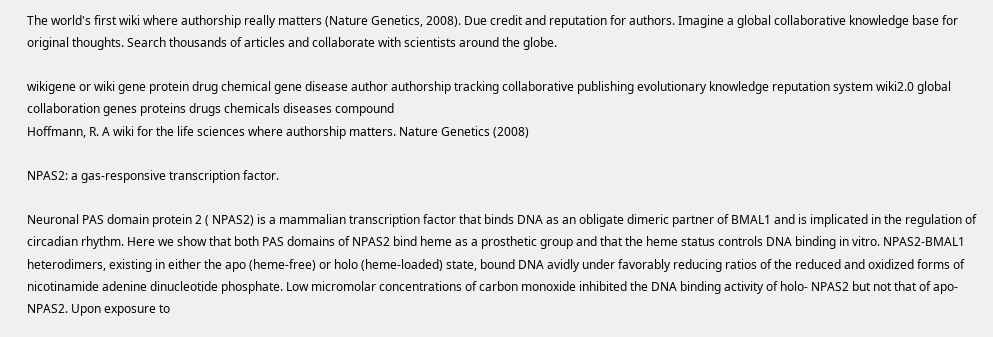The world's first wiki where authorship really matters (Nature Genetics, 2008). Due credit and reputation for authors. Imagine a global collaborative knowledge base for original thoughts. Search thousands of articles and collaborate with scientists around the globe.

wikigene or wiki gene protein drug chemical gene disease author authorship tracking collaborative publishing evolutionary knowledge reputation system wiki2.0 global collaboration genes proteins drugs chemicals diseases compound
Hoffmann, R. A wiki for the life sciences where authorship matters. Nature Genetics (2008)

NPAS2: a gas-responsive transcription factor.

Neuronal PAS domain protein 2 ( NPAS2) is a mammalian transcription factor that binds DNA as an obligate dimeric partner of BMAL1 and is implicated in the regulation of circadian rhythm. Here we show that both PAS domains of NPAS2 bind heme as a prosthetic group and that the heme status controls DNA binding in vitro. NPAS2-BMAL1 heterodimers, existing in either the apo (heme-free) or holo (heme-loaded) state, bound DNA avidly under favorably reducing ratios of the reduced and oxidized forms of nicotinamide adenine dinucleotide phosphate. Low micromolar concentrations of carbon monoxide inhibited the DNA binding activity of holo- NPAS2 but not that of apo- NPAS2. Upon exposure to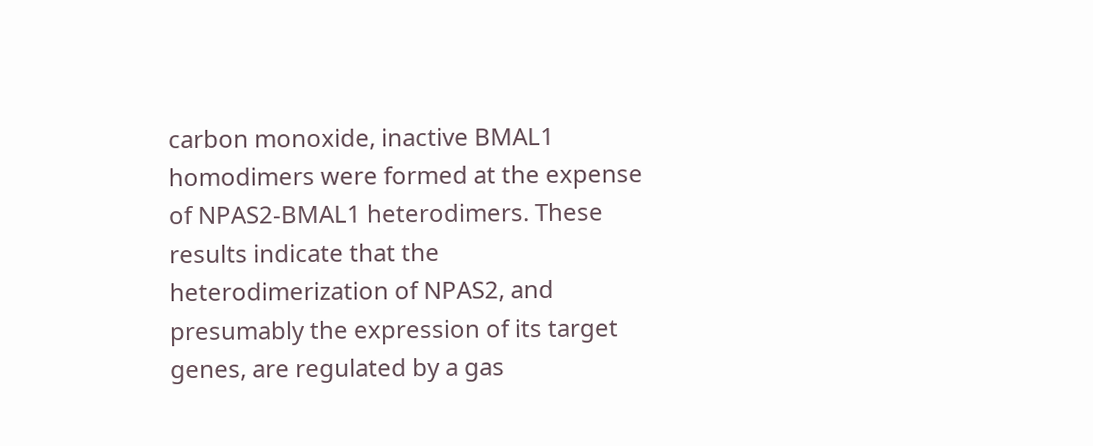carbon monoxide, inactive BMAL1 homodimers were formed at the expense of NPAS2-BMAL1 heterodimers. These results indicate that the heterodimerization of NPAS2, and presumably the expression of its target genes, are regulated by a gas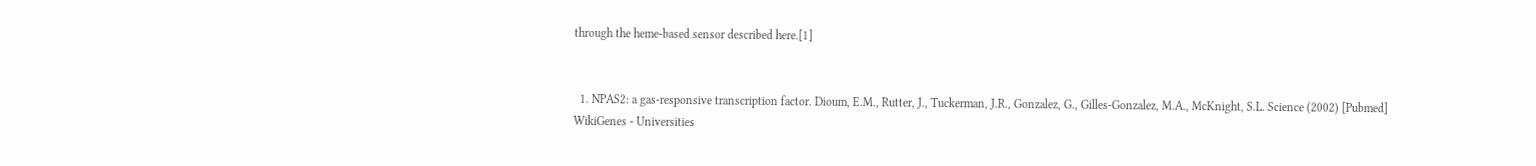through the heme-based sensor described here.[1]


  1. NPAS2: a gas-responsive transcription factor. Dioum, E.M., Rutter, J., Tuckerman, J.R., Gonzalez, G., Gilles-Gonzalez, M.A., McKnight, S.L. Science (2002) [Pubmed]
WikiGenes - Universities